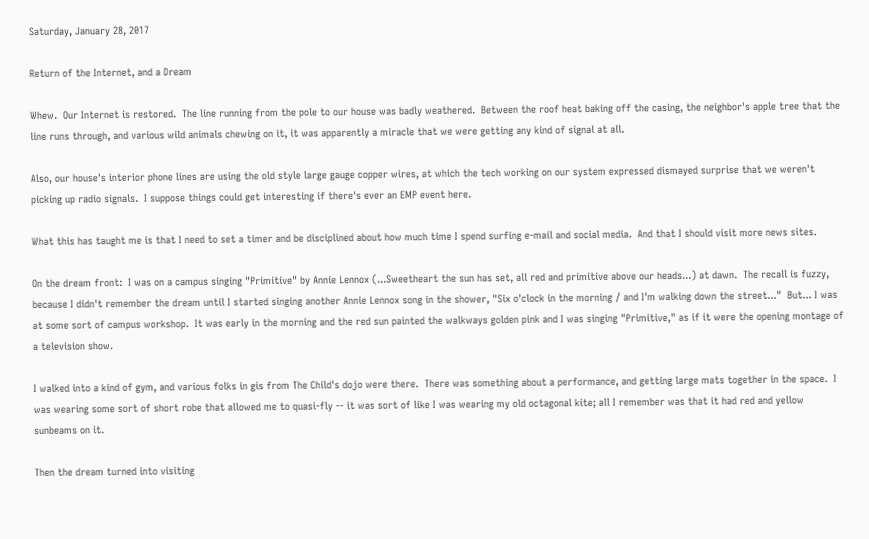Saturday, January 28, 2017

Return of the Internet, and a Dream

Whew.  Our Internet is restored.  The line running from the pole to our house was badly weathered.  Between the roof heat baking off the casing, the neighbor's apple tree that the line runs through, and various wild animals chewing on it, it was apparently a miracle that we were getting any kind of signal at all.

Also, our house's interior phone lines are using the old style large gauge copper wires, at which the tech working on our system expressed dismayed surprise that we weren't picking up radio signals.  I suppose things could get interesting if there's ever an EMP event here.

What this has taught me is that I need to set a timer and be disciplined about how much time I spend surfing e-mail and social media.  And that I should visit more news sites.

On the dream front:  I was on a campus singing "Primitive" by Annie Lennox (...Sweetheart the sun has set, all red and primitive above our heads...) at dawn.  The recall is fuzzy, because I didn't remember the dream until I started singing another Annie Lennox song in the shower, "Six o'clock in the morning / and I'm walking down the street..."  But... I was at some sort of campus workshop.  It was early in the morning and the red sun painted the walkways golden pink and I was singing "Primitive," as if it were the opening montage of a television show.

I walked into a kind of gym, and various folks in gis from The Child's dojo were there.  There was something about a performance, and getting large mats together in the space.  I was wearing some sort of short robe that allowed me to quasi-fly -- it was sort of like I was wearing my old octagonal kite; all I remember was that it had red and yellow sunbeams on it.

Then the dream turned into visiting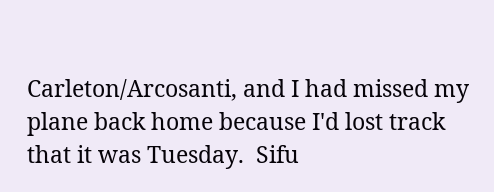Carleton/Arcosanti, and I had missed my plane back home because I'd lost track that it was Tuesday.  Sifu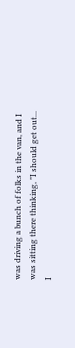was driving a bunch of folks in the van, and I was sitting there thinking, "I should get out... I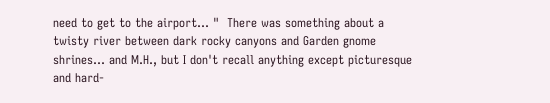need to get to the airport... "  There was something about a twisty river between dark rocky canyons and Garden gnome shrines... and M.H., but I don't recall anything except picturesque and hard-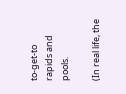to-get-to rapids and pools.

(In real life, the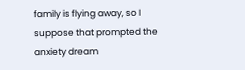family is flying away, so I suppose that prompted the anxiety dream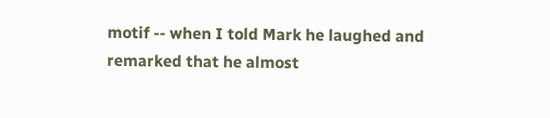motif -- when I told Mark he laughed and remarked that he almost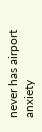never has airport anxiety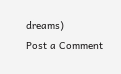dreams)
Post a Comment